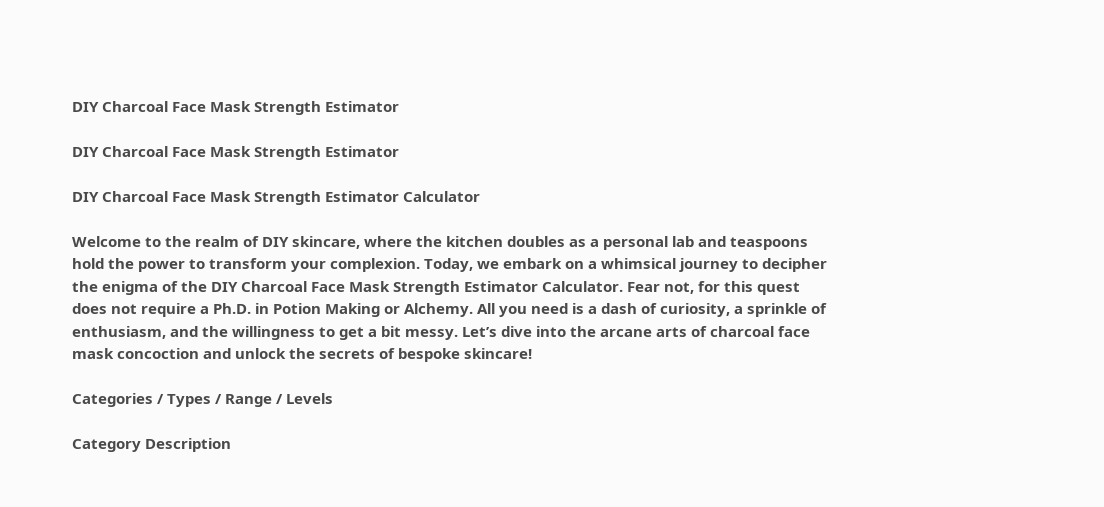DIY Charcoal Face Mask Strength Estimator

DIY Charcoal Face Mask Strength Estimator

DIY Charcoal Face Mask Strength Estimator Calculator

Welcome to the realm of DIY skincare, where the kitchen doubles as a personal lab and teaspoons hold the power to transform your complexion. Today, we embark on a whimsical journey to decipher the enigma of the DIY Charcoal Face Mask Strength Estimator Calculator. Fear not, for this quest does not require a Ph.D. in Potion Making or Alchemy. All you need is a dash of curiosity, a sprinkle of enthusiasm, and the willingness to get a bit messy. Let’s dive into the arcane arts of charcoal face mask concoction and unlock the secrets of bespoke skincare!

Categories / Types / Range / Levels

Category Description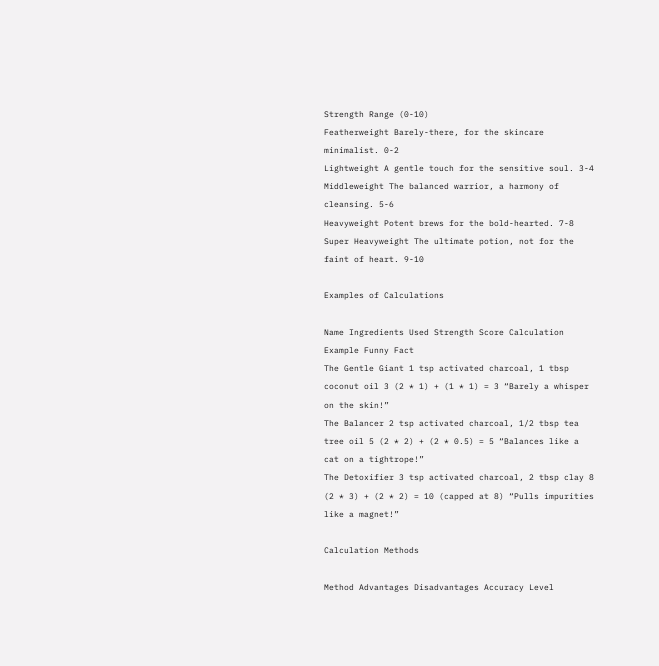Strength Range (0-10)
Featherweight Barely-there, for the skincare minimalist. 0-2
Lightweight A gentle touch for the sensitive soul. 3-4
Middleweight The balanced warrior, a harmony of cleansing. 5-6
Heavyweight Potent brews for the bold-hearted. 7-8
Super Heavyweight The ultimate potion, not for the faint of heart. 9-10

Examples of Calculations

Name Ingredients Used Strength Score Calculation Example Funny Fact
The Gentle Giant 1 tsp activated charcoal, 1 tbsp coconut oil 3 (2 * 1) + (1 * 1) = 3 “Barely a whisper on the skin!”
The Balancer 2 tsp activated charcoal, 1/2 tbsp tea tree oil 5 (2 * 2) + (2 * 0.5) = 5 “Balances like a cat on a tightrope!”
The Detoxifier 3 tsp activated charcoal, 2 tbsp clay 8 (2 * 3) + (2 * 2) = 10 (capped at 8) “Pulls impurities like a magnet!”

Calculation Methods

Method Advantages Disadvantages Accuracy Level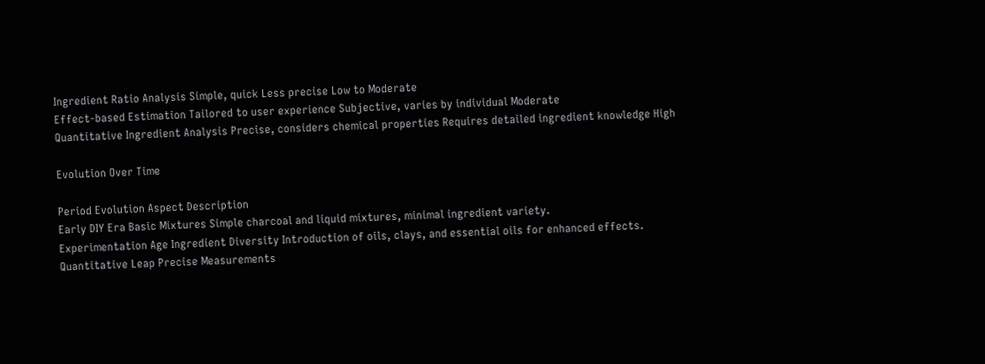Ingredient Ratio Analysis Simple, quick Less precise Low to Moderate
Effect-based Estimation Tailored to user experience Subjective, varies by individual Moderate
Quantitative Ingredient Analysis Precise, considers chemical properties Requires detailed ingredient knowledge High

Evolution Over Time

Period Evolution Aspect Description
Early DIY Era Basic Mixtures Simple charcoal and liquid mixtures, minimal ingredient variety.
Experimentation Age Ingredient Diversity Introduction of oils, clays, and essential oils for enhanced effects.
Quantitative Leap Precise Measurements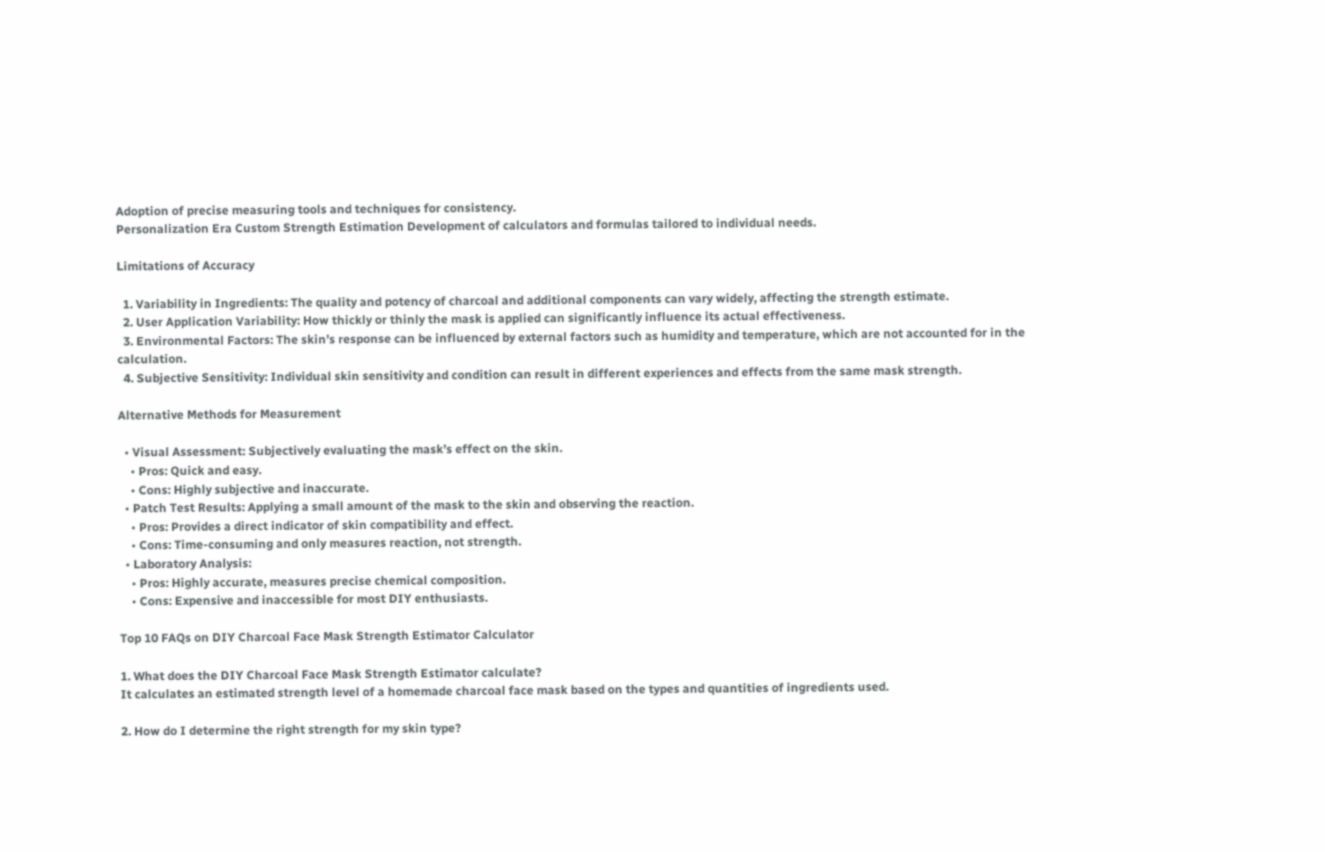Adoption of precise measuring tools and techniques for consistency.
Personalization Era Custom Strength Estimation Development of calculators and formulas tailored to individual needs.

Limitations of Accuracy

  1. Variability in Ingredients: The quality and potency of charcoal and additional components can vary widely, affecting the strength estimate.
  2. User Application Variability: How thickly or thinly the mask is applied can significantly influence its actual effectiveness.
  3. Environmental Factors: The skin’s response can be influenced by external factors such as humidity and temperature, which are not accounted for in the calculation.
  4. Subjective Sensitivity: Individual skin sensitivity and condition can result in different experiences and effects from the same mask strength.

Alternative Methods for Measurement

  • Visual Assessment: Subjectively evaluating the mask’s effect on the skin.
    • Pros: Quick and easy.
    • Cons: Highly subjective and inaccurate.
  • Patch Test Results: Applying a small amount of the mask to the skin and observing the reaction.
    • Pros: Provides a direct indicator of skin compatibility and effect.
    • Cons: Time-consuming and only measures reaction, not strength.
  • Laboratory Analysis:
    • Pros: Highly accurate, measures precise chemical composition.
    • Cons: Expensive and inaccessible for most DIY enthusiasts.

Top 10 FAQs on DIY Charcoal Face Mask Strength Estimator Calculator

1. What does the DIY Charcoal Face Mask Strength Estimator calculate?
It calculates an estimated strength level of a homemade charcoal face mask based on the types and quantities of ingredients used.

2. How do I determine the right strength for my skin type?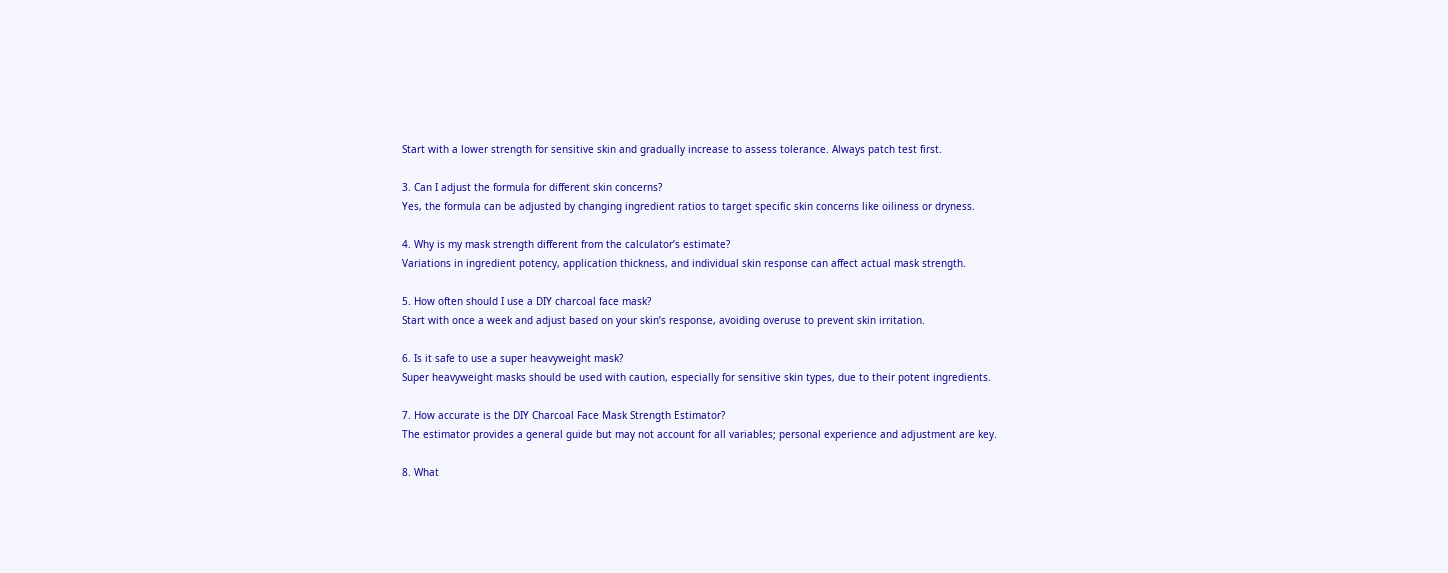Start with a lower strength for sensitive skin and gradually increase to assess tolerance. Always patch test first.

3. Can I adjust the formula for different skin concerns?
Yes, the formula can be adjusted by changing ingredient ratios to target specific skin concerns like oiliness or dryness.

4. Why is my mask strength different from the calculator’s estimate?
Variations in ingredient potency, application thickness, and individual skin response can affect actual mask strength.

5. How often should I use a DIY charcoal face mask?
Start with once a week and adjust based on your skin’s response, avoiding overuse to prevent skin irritation.

6. Is it safe to use a super heavyweight mask?
Super heavyweight masks should be used with caution, especially for sensitive skin types, due to their potent ingredients.

7. How accurate is the DIY Charcoal Face Mask Strength Estimator?
The estimator provides a general guide but may not account for all variables; personal experience and adjustment are key.

8. What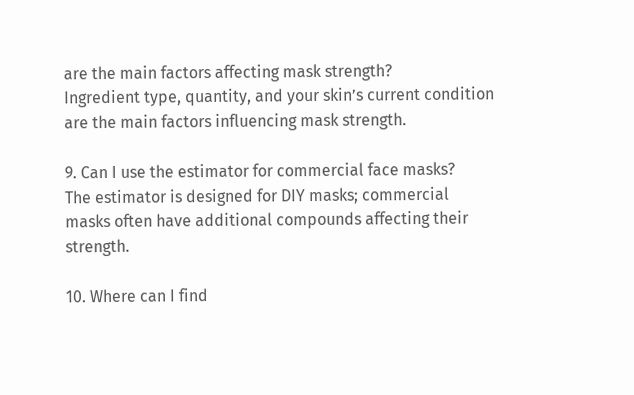are the main factors affecting mask strength?
Ingredient type, quantity, and your skin’s current condition are the main factors influencing mask strength.

9. Can I use the estimator for commercial face masks?
The estimator is designed for DIY masks; commercial masks often have additional compounds affecting their strength.

10. Where can I find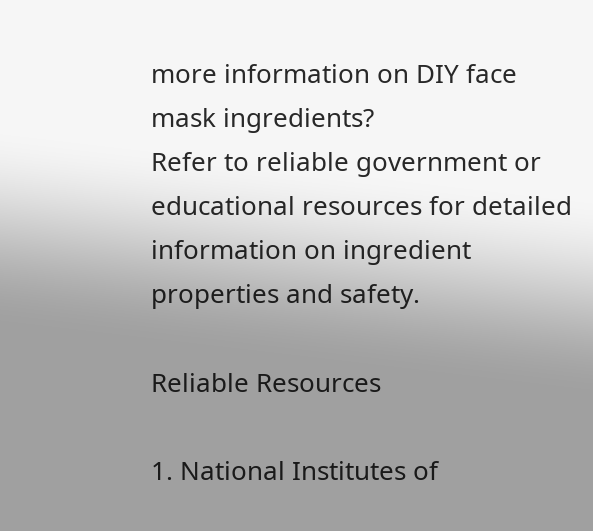more information on DIY face mask ingredients?
Refer to reliable government or educational resources for detailed information on ingredient properties and safety.

Reliable Resources

1. National Institutes of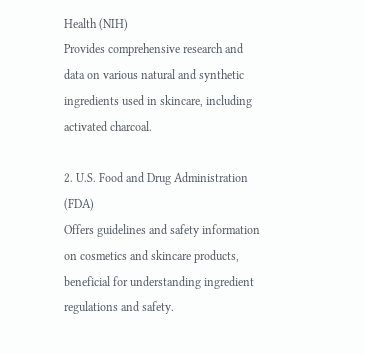Health (NIH)
Provides comprehensive research and data on various natural and synthetic ingredients used in skincare, including activated charcoal.

2. U.S. Food and Drug Administration (FDA)
Offers guidelines and safety information on cosmetics and skincare products, beneficial for understanding ingredient regulations and safety.